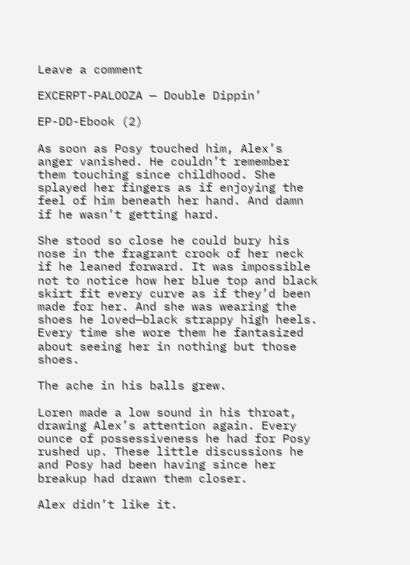Leave a comment

EXCERPT-PALOOZA — Double Dippin’

EP-DD-Ebook (2)

As soon as Posy touched him, Alex’s anger vanished. He couldn’t remember them touching since childhood. She splayed her fingers as if enjoying the feel of him beneath her hand. And damn if he wasn’t getting hard.

She stood so close he could bury his nose in the fragrant crook of her neck if he leaned forward. It was impossible not to notice how her blue top and black skirt fit every curve as if they’d been made for her. And she was wearing the shoes he loved—black strappy high heels. Every time she wore them he fantasized about seeing her in nothing but those shoes.

The ache in his balls grew.

Loren made a low sound in his throat, drawing Alex’s attention again. Every ounce of possessiveness he had for Posy rushed up. These little discussions he and Posy had been having since her breakup had drawn them closer.

Alex didn’t like it.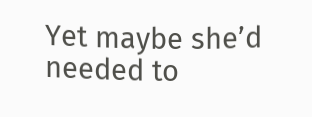Yet maybe she’d needed to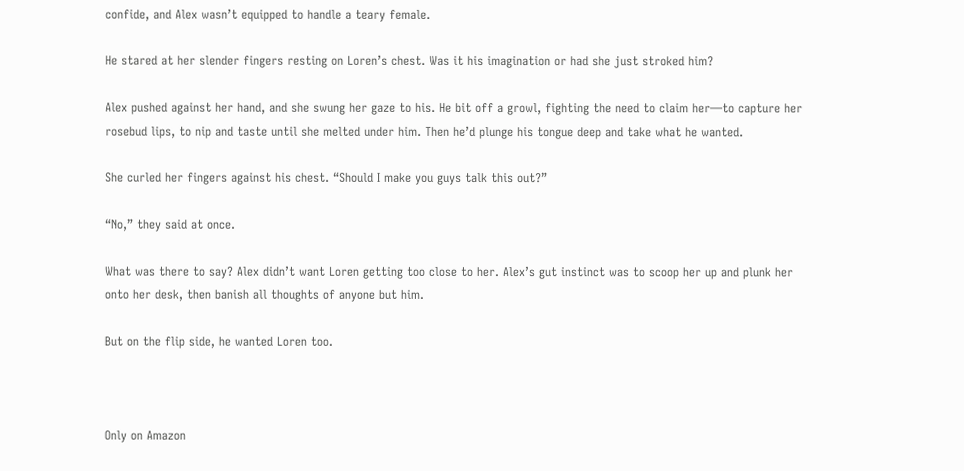confide, and Alex wasn’t equipped to handle a teary female.

He stared at her slender fingers resting on Loren’s chest. Was it his imagination or had she just stroked him?

Alex pushed against her hand, and she swung her gaze to his. He bit off a growl, fighting the need to claim her—to capture her rosebud lips, to nip and taste until she melted under him. Then he’d plunge his tongue deep and take what he wanted.

She curled her fingers against his chest. “Should I make you guys talk this out?”

“No,” they said at once.

What was there to say? Alex didn’t want Loren getting too close to her. Alex’s gut instinct was to scoop her up and plunk her onto her desk, then banish all thoughts of anyone but him.

But on the flip side, he wanted Loren too.



Only on Amazon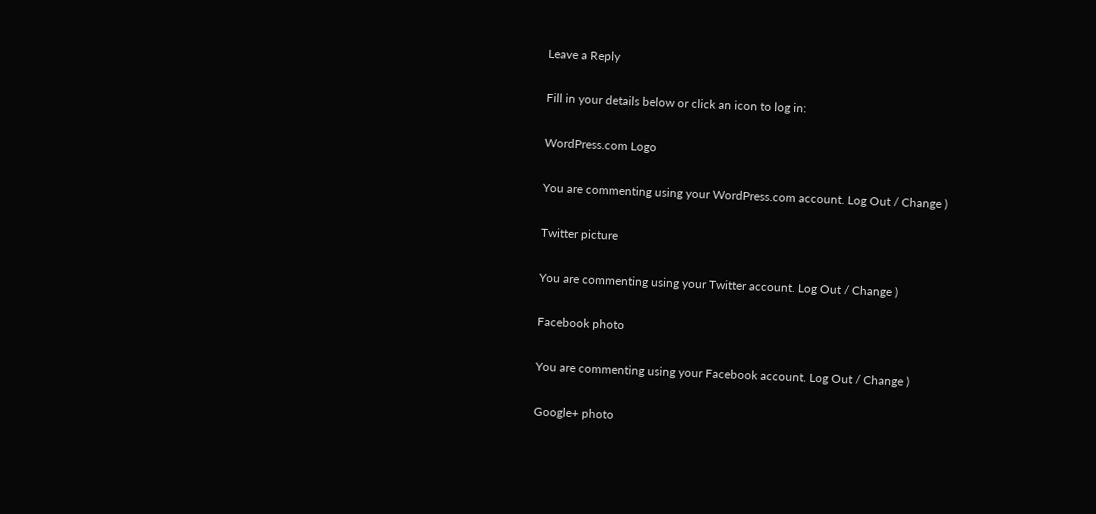Leave a Reply

Fill in your details below or click an icon to log in:

WordPress.com Logo

You are commenting using your WordPress.com account. Log Out / Change )

Twitter picture

You are commenting using your Twitter account. Log Out / Change )

Facebook photo

You are commenting using your Facebook account. Log Out / Change )

Google+ photo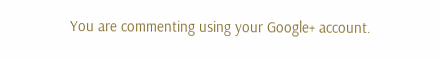You are commenting using your Google+ account.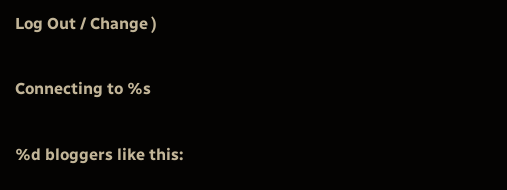Log Out / Change )

Connecting to %s

%d bloggers like this: